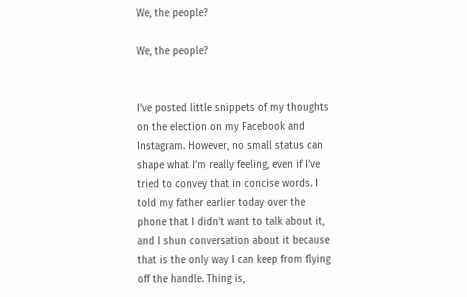We, the people?

We, the people?


I’ve posted little snippets of my thoughts on the election on my Facebook and Instagram. However, no small status can shape what I’m really feeling, even if I’ve tried to convey that in concise words. I told my father earlier today over the phone that I didn’t want to talk about it, and I shun conversation about it because that is the only way I can keep from flying off the handle. Thing is,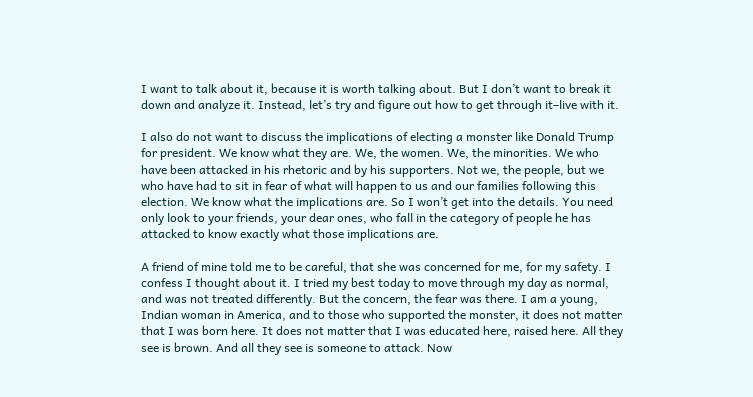I want to talk about it, because it is worth talking about. But I don’t want to break it down and analyze it. Instead, let’s try and figure out how to get through it–live with it.

I also do not want to discuss the implications of electing a monster like Donald Trump for president. We know what they are. We, the women. We, the minorities. We who have been attacked in his rhetoric and by his supporters. Not we, the people, but we who have had to sit in fear of what will happen to us and our families following this election. We know what the implications are. So I won’t get into the details. You need only look to your friends, your dear ones, who fall in the category of people he has attacked to know exactly what those implications are.

A friend of mine told me to be careful, that she was concerned for me, for my safety. I  confess I thought about it. I tried my best today to move through my day as normal, and was not treated differently. But the concern, the fear was there. I am a young, Indian woman in America, and to those who supported the monster, it does not matter that I was born here. It does not matter that I was educated here, raised here. All they see is brown. And all they see is someone to attack. Now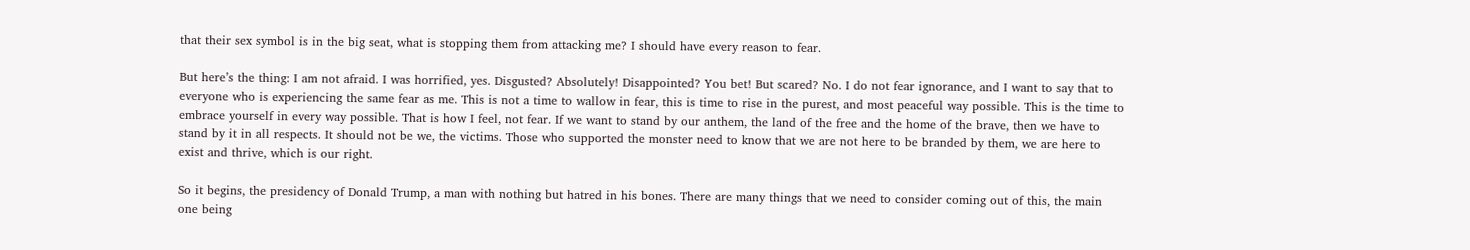that their sex symbol is in the big seat, what is stopping them from attacking me? I should have every reason to fear.

But here’s the thing: I am not afraid. I was horrified, yes. Disgusted? Absolutely! Disappointed? You bet! But scared? No. I do not fear ignorance, and I want to say that to everyone who is experiencing the same fear as me. This is not a time to wallow in fear, this is time to rise in the purest, and most peaceful way possible. This is the time to embrace yourself in every way possible. That is how I feel, not fear. If we want to stand by our anthem, the land of the free and the home of the brave, then we have to stand by it in all respects. It should not be we, the victims. Those who supported the monster need to know that we are not here to be branded by them, we are here to exist and thrive, which is our right.

So it begins, the presidency of Donald Trump, a man with nothing but hatred in his bones. There are many things that we need to consider coming out of this, the main one being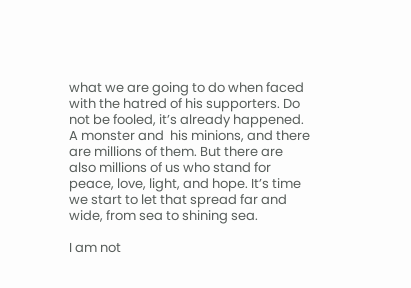what we are going to do when faced with the hatred of his supporters. Do not be fooled, it’s already happened. A monster and  his minions, and there are millions of them. But there are also millions of us who stand for peace, love, light, and hope. It’s time we start to let that spread far and wide, from sea to shining sea.

I am not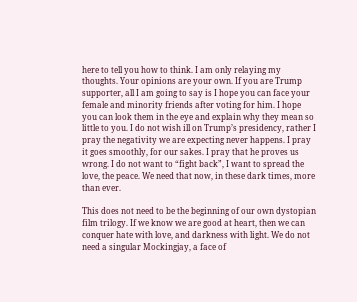here to tell you how to think. I am only relaying my thoughts. Your opinions are your own. If you are Trump supporter, all I am going to say is I hope you can face your female and minority friends after voting for him. I hope you can look them in the eye and explain why they mean so little to you. I do not wish ill on Trump’s presidency, rather I pray the negativity we are expecting never happens. I pray it goes smoothly, for our sakes. I pray that he proves us wrong. I do not want to “fight back”, I want to spread the love, the peace. We need that now, in these dark times, more than ever.

This does not need to be the beginning of our own dystopian film trilogy. If we know we are good at heart, then we can conquer hate with love, and darkness with light. We do not need a singular Mockingjay, a face of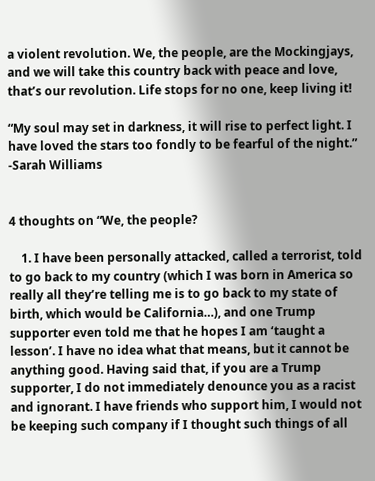a violent revolution. We, the people, are the Mockingjays, and we will take this country back with peace and love, that’s our revolution. Life stops for no one, keep living it!

“My soul may set in darkness, it will rise to perfect light. I have loved the stars too fondly to be fearful of the night.” -Sarah Williams


4 thoughts on “We, the people?

    1. I have been personally attacked, called a terrorist, told to go back to my country (which I was born in America so really all they’re telling me is to go back to my state of birth, which would be California…), and one Trump supporter even told me that he hopes I am ‘taught a lesson’. I have no idea what that means, but it cannot be anything good. Having said that, if you are a Trump supporter, I do not immediately denounce you as a racist and ignorant. I have friends who support him, I would not be keeping such company if I thought such things of all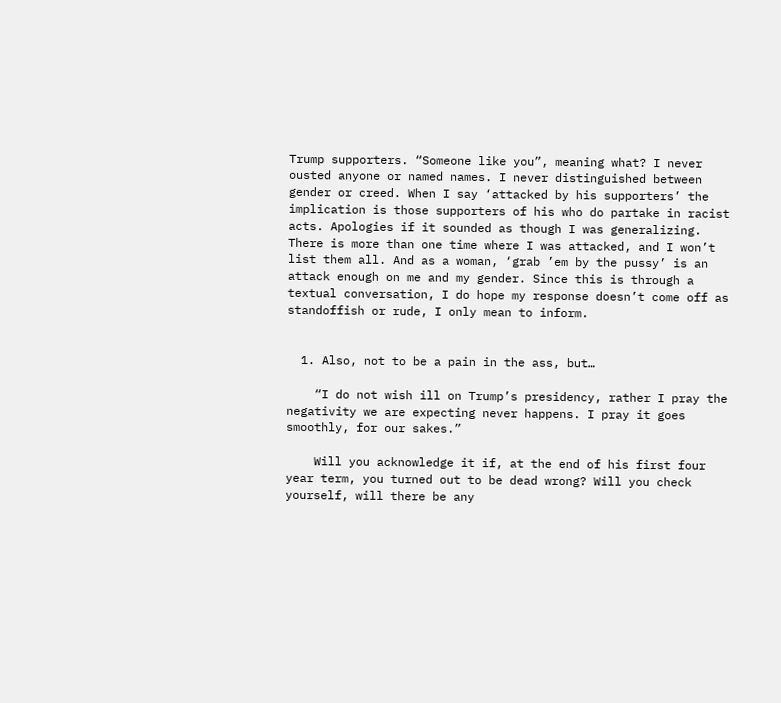Trump supporters. “Someone like you”, meaning what? I never ousted anyone or named names. I never distinguished between gender or creed. When I say ‘attacked by his supporters’ the implication is those supporters of his who do partake in racist acts. Apologies if it sounded as though I was generalizing. There is more than one time where I was attacked, and I won’t list them all. And as a woman, ‘grab ’em by the pussy’ is an attack enough on me and my gender. Since this is through a textual conversation, I do hope my response doesn’t come off as standoffish or rude, I only mean to inform.


  1. Also, not to be a pain in the ass, but…

    “I do not wish ill on Trump’s presidency, rather I pray the negativity we are expecting never happens. I pray it goes smoothly, for our sakes.”

    Will you acknowledge it if, at the end of his first four year term, you turned out to be dead wrong? Will you check yourself, will there be any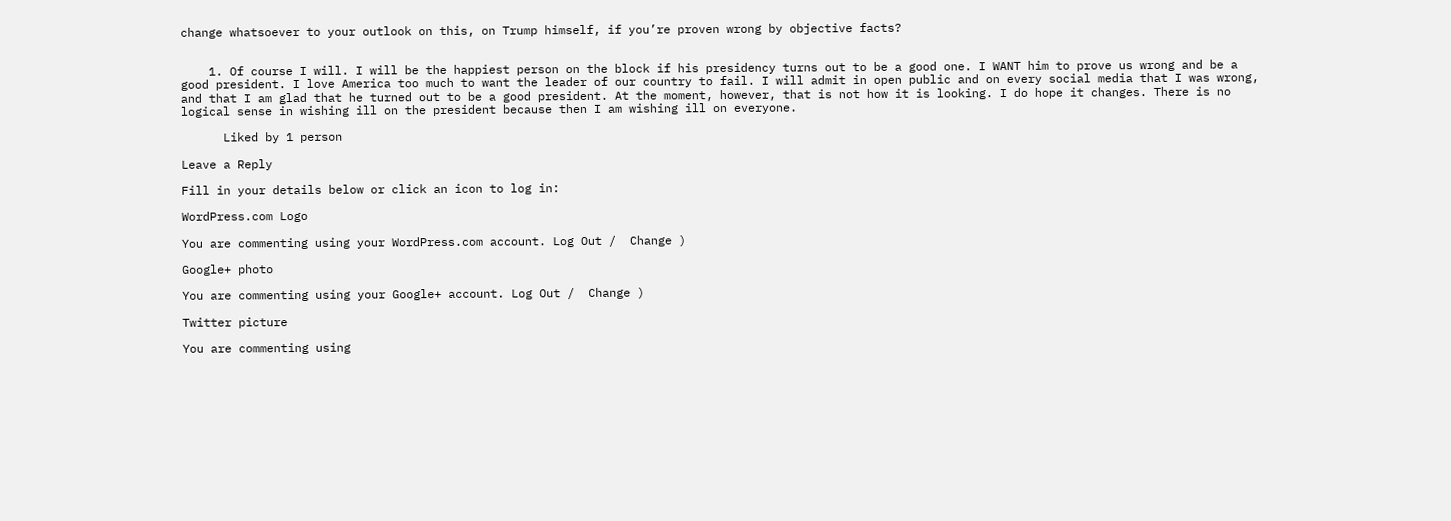change whatsoever to your outlook on this, on Trump himself, if you’re proven wrong by objective facts?


    1. Of course I will. I will be the happiest person on the block if his presidency turns out to be a good one. I WANT him to prove us wrong and be a good president. I love America too much to want the leader of our country to fail. I will admit in open public and on every social media that I was wrong, and that I am glad that he turned out to be a good president. At the moment, however, that is not how it is looking. I do hope it changes. There is no logical sense in wishing ill on the president because then I am wishing ill on everyone.

      Liked by 1 person

Leave a Reply

Fill in your details below or click an icon to log in:

WordPress.com Logo

You are commenting using your WordPress.com account. Log Out /  Change )

Google+ photo

You are commenting using your Google+ account. Log Out /  Change )

Twitter picture

You are commenting using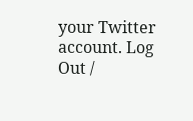your Twitter account. Log Out /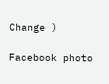Change )

Facebook photo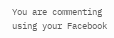You are commenting using your Facebook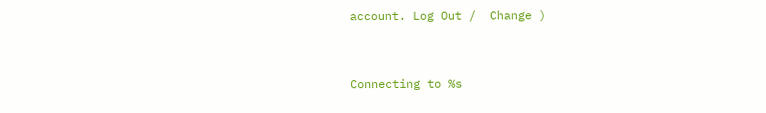account. Log Out /  Change )


Connecting to %s